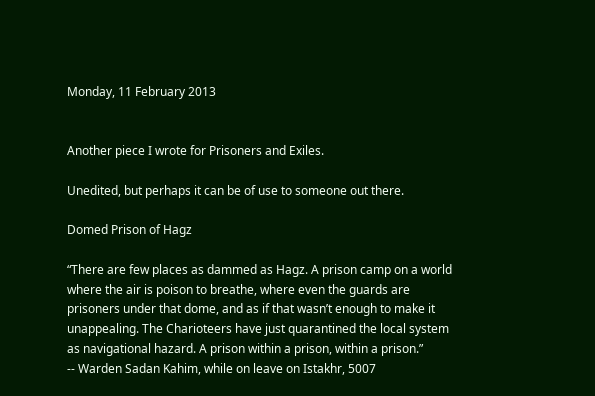Monday, 11 February 2013


Another piece I wrote for Prisoners and Exiles.

Unedited, but perhaps it can be of use to someone out there.

Domed Prison of Hagz

“There are few places as dammed as Hagz. A prison camp on a world where the air is poison to breathe, where even the guards are prisoners under that dome, and as if that wasn’t enough to make it unappealing. The Charioteers have just quarantined the local system as navigational hazard. A prison within a prison, within a prison.”
-- Warden Sadan Kahim, while on leave on Istakhr, 5007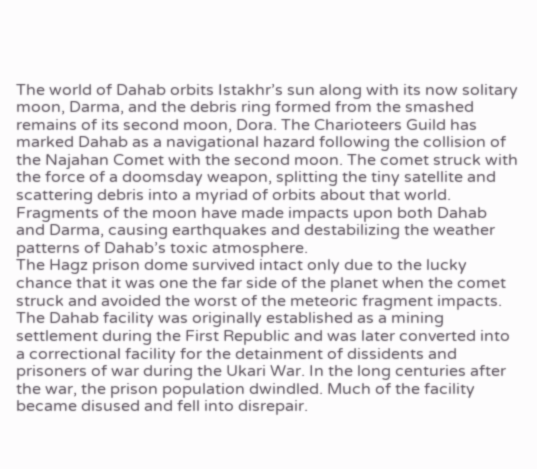The world of Dahab orbits Istakhr’s sun along with its now solitary moon, Darma, and the debris ring formed from the smashed remains of its second moon, Dora. The Charioteers Guild has marked Dahab as a navigational hazard following the collision of the Najahan Comet with the second moon. The comet struck with the force of a doomsday weapon, splitting the tiny satellite and scattering debris into a myriad of orbits about that world. Fragments of the moon have made impacts upon both Dahab and Darma, causing earthquakes and destabilizing the weather patterns of Dahab’s toxic atmosphere.
The Hagz prison dome survived intact only due to the lucky chance that it was one the far side of the planet when the comet struck and avoided the worst of the meteoric fragment impacts.
The Dahab facility was originally established as a mining settlement during the First Republic and was later converted into a correctional facility for the detainment of dissidents and prisoners of war during the Ukari War. In the long centuries after the war, the prison population dwindled. Much of the facility became disused and fell into disrepair.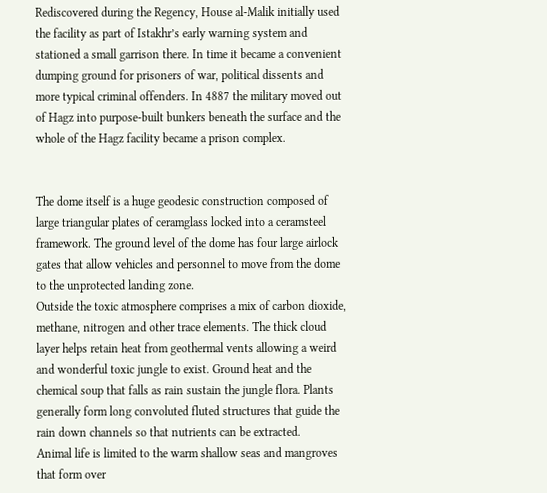Rediscovered during the Regency, House al-Malik initially used the facility as part of Istakhr’s early warning system and stationed a small garrison there. In time it became a convenient dumping ground for prisoners of war, political dissents and more typical criminal offenders. In 4887 the military moved out of Hagz into purpose-built bunkers beneath the surface and the whole of the Hagz facility became a prison complex.


The dome itself is a huge geodesic construction composed of large triangular plates of ceramglass locked into a ceramsteel framework. The ground level of the dome has four large airlock gates that allow vehicles and personnel to move from the dome to the unprotected landing zone.
Outside the toxic atmosphere comprises a mix of carbon dioxide, methane, nitrogen and other trace elements. The thick cloud layer helps retain heat from geothermal vents allowing a weird and wonderful toxic jungle to exist. Ground heat and the chemical soup that falls as rain sustain the jungle flora. Plants generally form long convoluted fluted structures that guide the rain down channels so that nutrients can be extracted.
Animal life is limited to the warm shallow seas and mangroves that form over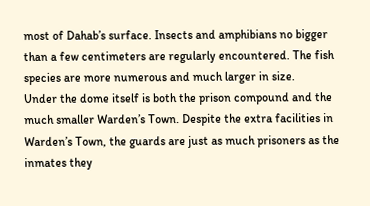most of Dahab’s surface. Insects and amphibians no bigger than a few centimeters are regularly encountered. The fish species are more numerous and much larger in size.
Under the dome itself is both the prison compound and the much smaller Warden’s Town. Despite the extra facilities in Warden’s Town, the guards are just as much prisoners as the inmates they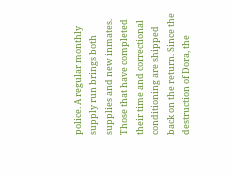police. A regular monthly supply run brings both supplies and new inmates. Those that have completed their time and correctional conditioning are shipped back on the return. Since the destruction of Dora, the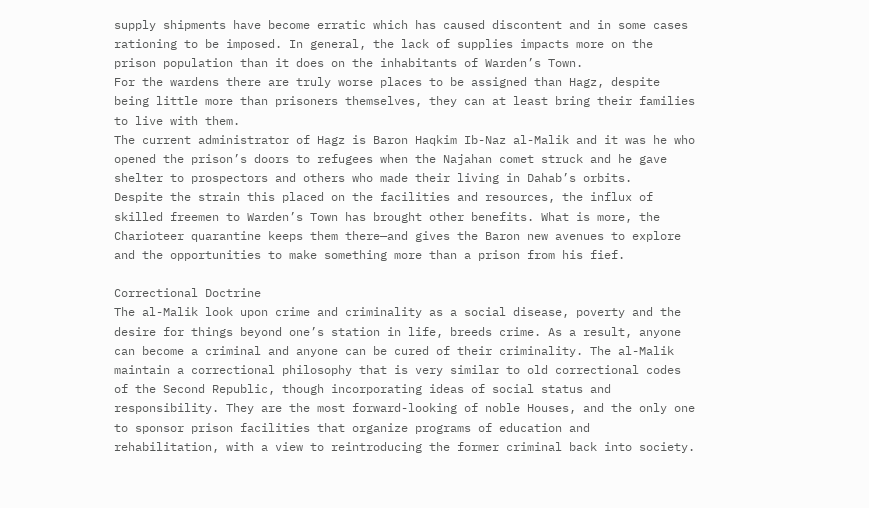supply shipments have become erratic which has caused discontent and in some cases rationing to be imposed. In general, the lack of supplies impacts more on the prison population than it does on the inhabitants of Warden’s Town.
For the wardens there are truly worse places to be assigned than Hagz, despite being little more than prisoners themselves, they can at least bring their families to live with them.
The current administrator of Hagz is Baron Haqkim Ib-Naz al-Malik and it was he who opened the prison’s doors to refugees when the Najahan comet struck and he gave shelter to prospectors and others who made their living in Dahab’s orbits.
Despite the strain this placed on the facilities and resources, the influx of skilled freemen to Warden’s Town has brought other benefits. What is more, the Charioteer quarantine keeps them there—and gives the Baron new avenues to explore and the opportunities to make something more than a prison from his fief.

Correctional Doctrine
The al-Malik look upon crime and criminality as a social disease, poverty and the desire for things beyond one’s station in life, breeds crime. As a result, anyone can become a criminal and anyone can be cured of their criminality. The al-Malik maintain a correctional philosophy that is very similar to old correctional codes of the Second Republic, though incorporating ideas of social status and responsibility. They are the most forward-looking of noble Houses, and the only one to sponsor prison facilities that organize programs of education and rehabilitation, with a view to reintroducing the former criminal back into society.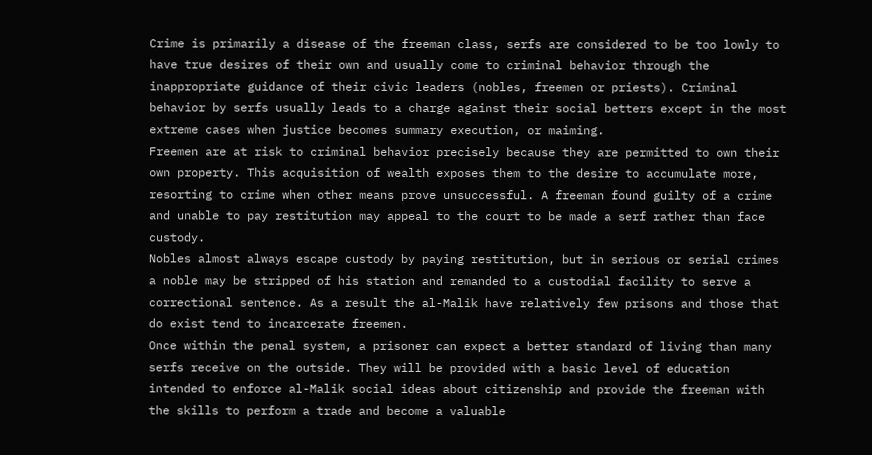Crime is primarily a disease of the freeman class, serfs are considered to be too lowly to have true desires of their own and usually come to criminal behavior through the inappropriate guidance of their civic leaders (nobles, freemen or priests). Criminal behavior by serfs usually leads to a charge against their social betters except in the most extreme cases when justice becomes summary execution, or maiming.
Freemen are at risk to criminal behavior precisely because they are permitted to own their own property. This acquisition of wealth exposes them to the desire to accumulate more, resorting to crime when other means prove unsuccessful. A freeman found guilty of a crime and unable to pay restitution may appeal to the court to be made a serf rather than face custody.
Nobles almost always escape custody by paying restitution, but in serious or serial crimes a noble may be stripped of his station and remanded to a custodial facility to serve a correctional sentence. As a result the al-Malik have relatively few prisons and those that do exist tend to incarcerate freemen.
Once within the penal system, a prisoner can expect a better standard of living than many serfs receive on the outside. They will be provided with a basic level of education intended to enforce al-Malik social ideas about citizenship and provide the freeman with the skills to perform a trade and become a valuable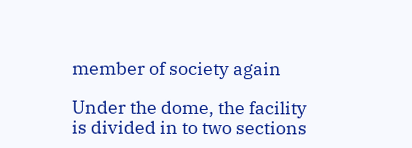member of society again

Under the dome, the facility is divided in to two sections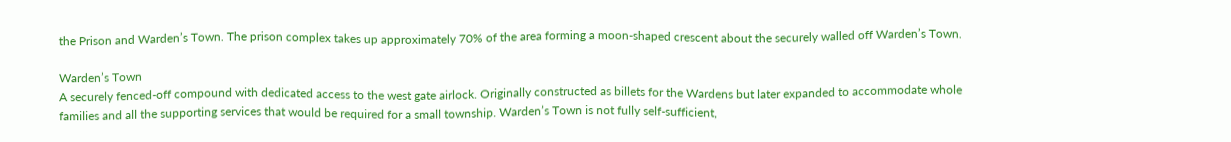the Prison and Warden’s Town. The prison complex takes up approximately 70% of the area forming a moon-shaped crescent about the securely walled off Warden’s Town.

Warden’s Town
A securely fenced-off compound with dedicated access to the west gate airlock. Originally constructed as billets for the Wardens but later expanded to accommodate whole families and all the supporting services that would be required for a small township. Warden’s Town is not fully self-sufficient,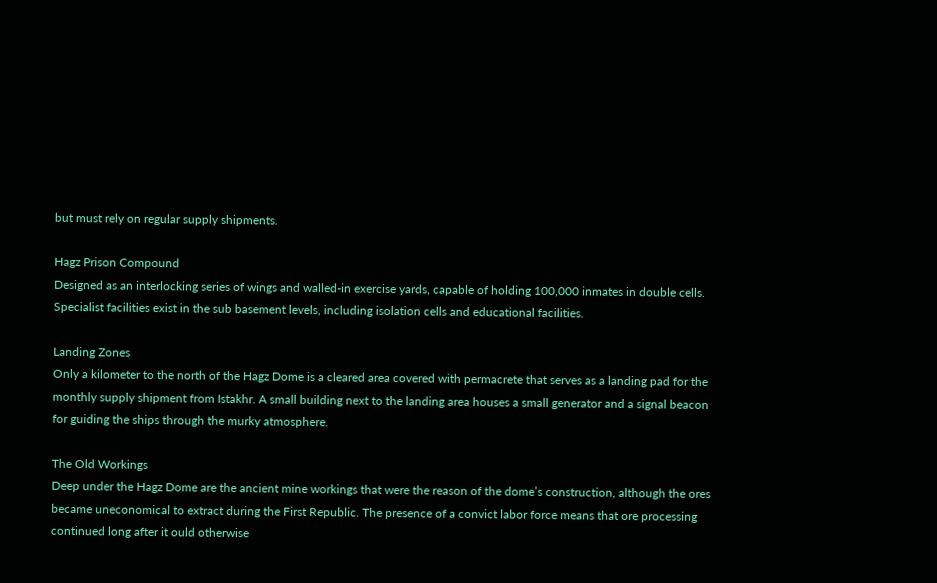but must rely on regular supply shipments.

Hagz Prison Compound
Designed as an interlocking series of wings and walled-in exercise yards, capable of holding 100,000 inmates in double cells. Specialist facilities exist in the sub basement levels, including isolation cells and educational facilities.

Landing Zones
Only a kilometer to the north of the Hagz Dome is a cleared area covered with permacrete that serves as a landing pad for the monthly supply shipment from Istakhr. A small building next to the landing area houses a small generator and a signal beacon for guiding the ships through the murky atmosphere.

The Old Workings
Deep under the Hagz Dome are the ancient mine workings that were the reason of the dome’s construction, although the ores became uneconomical to extract during the First Republic. The presence of a convict labor force means that ore processing continued long after it ould otherwise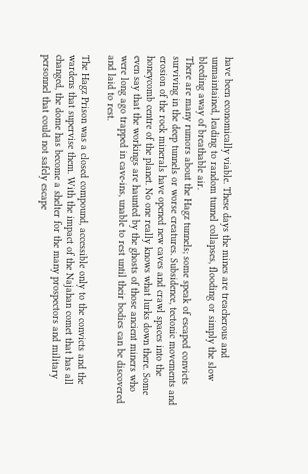have been economically viable. These days the mines are treacherous and unmaintained, leading to random tunnel collapses, flooding or simply the slow bleeding away of breathable air.
There are many rumors about the Hagz tunnels; some speak of escaped convicts surviving in the deep tunnels or worse creatures. Subsidence, tectonic movements and erosion of the rock minerals have opened new caves and crawl spaces into the honeycomb centre of the planet. No one really knows what lurks down there. Some even say that the workings are haunted by the ghosts of those ancient miners who were long ago trapped in cave-ins, unable to rest until their bodies can be discovered and laid to rest.

The Hagz Prison was a closed compound, accessible only to the convicts and the wardens that supervise them. With the impact of the Najahan comet that has all changed, the dome has become a shelter for the many prospectors and military personnel that could not safely escape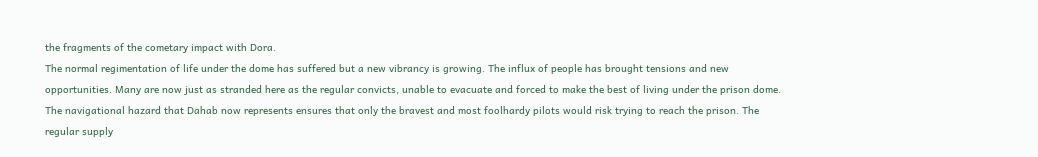the fragments of the cometary impact with Dora.
The normal regimentation of life under the dome has suffered but a new vibrancy is growing. The influx of people has brought tensions and new opportunities. Many are now just as stranded here as the regular convicts, unable to evacuate and forced to make the best of living under the prison dome.
The navigational hazard that Dahab now represents ensures that only the bravest and most foolhardy pilots would risk trying to reach the prison. The regular supply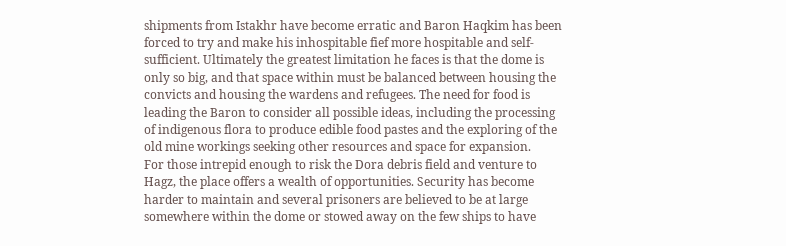shipments from Istakhr have become erratic and Baron Haqkim has been forced to try and make his inhospitable fief more hospitable and self-sufficient. Ultimately the greatest limitation he faces is that the dome is only so big, and that space within must be balanced between housing the convicts and housing the wardens and refugees. The need for food is leading the Baron to consider all possible ideas, including the processing of indigenous flora to produce edible food pastes and the exploring of the old mine workings seeking other resources and space for expansion.
For those intrepid enough to risk the Dora debris field and venture to Hagz, the place offers a wealth of opportunities. Security has become harder to maintain and several prisoners are believed to be at large somewhere within the dome or stowed away on the few ships to have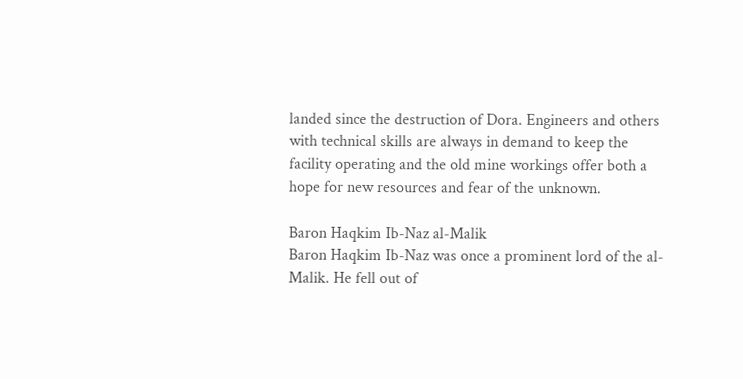landed since the destruction of Dora. Engineers and others with technical skills are always in demand to keep the facility operating and the old mine workings offer both a hope for new resources and fear of the unknown.

Baron Haqkim Ib-Naz al-Malik
Baron Haqkim Ib-Naz was once a prominent lord of the al-Malik. He fell out of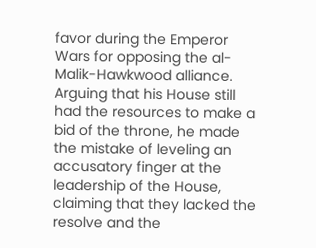favor during the Emperor Wars for opposing the al-Malik-Hawkwood alliance. Arguing that his House still had the resources to make a bid of the throne, he made the mistake of leveling an accusatory finger at the leadership of the House, claiming that they lacked the resolve and the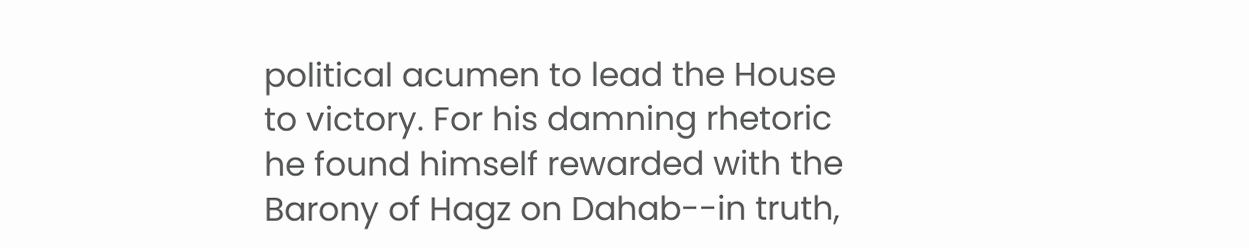political acumen to lead the House to victory. For his damning rhetoric he found himself rewarded with the Barony of Hagz on Dahab--in truth,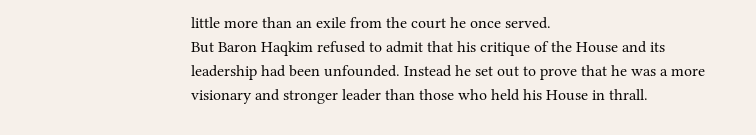little more than an exile from the court he once served.
But Baron Haqkim refused to admit that his critique of the House and its leadership had been unfounded. Instead he set out to prove that he was a more visionary and stronger leader than those who held his House in thrall.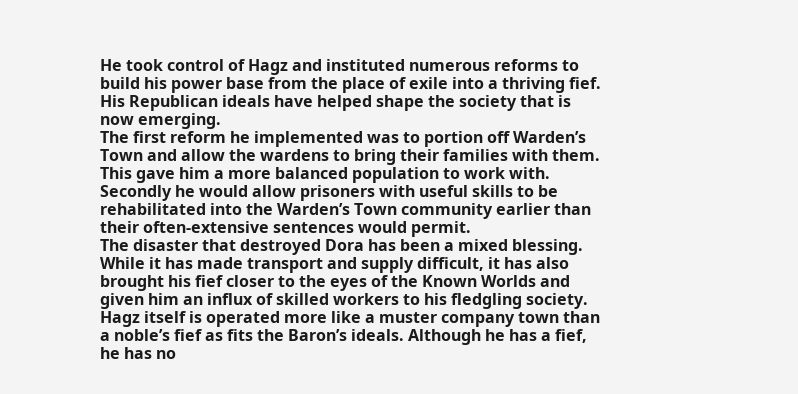He took control of Hagz and instituted numerous reforms to build his power base from the place of exile into a thriving fief. His Republican ideals have helped shape the society that is now emerging.
The first reform he implemented was to portion off Warden’s Town and allow the wardens to bring their families with them. This gave him a more balanced population to work with. Secondly he would allow prisoners with useful skills to be rehabilitated into the Warden’s Town community earlier than their often-extensive sentences would permit.
The disaster that destroyed Dora has been a mixed blessing. While it has made transport and supply difficult, it has also brought his fief closer to the eyes of the Known Worlds and given him an influx of skilled workers to his fledgling society. Hagz itself is operated more like a muster company town than a noble’s fief as fits the Baron’s ideals. Although he has a fief, he has no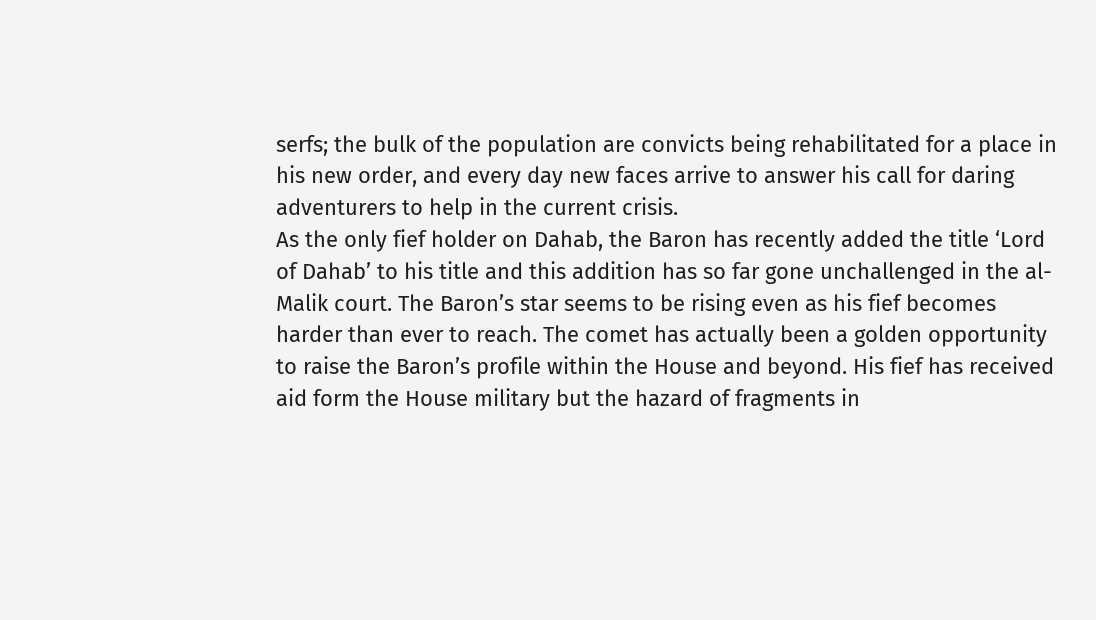serfs; the bulk of the population are convicts being rehabilitated for a place in his new order, and every day new faces arrive to answer his call for daring adventurers to help in the current crisis.
As the only fief holder on Dahab, the Baron has recently added the title ‘Lord of Dahab’ to his title and this addition has so far gone unchallenged in the al-Malik court. The Baron’s star seems to be rising even as his fief becomes harder than ever to reach. The comet has actually been a golden opportunity to raise the Baron’s profile within the House and beyond. His fief has received aid form the House military but the hazard of fragments in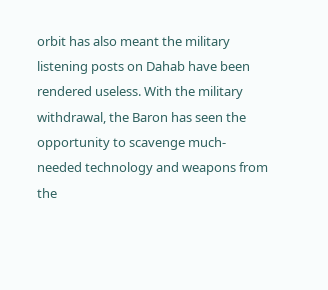orbit has also meant the military listening posts on Dahab have been rendered useless. With the military withdrawal, the Baron has seen the opportunity to scavenge much-needed technology and weapons from the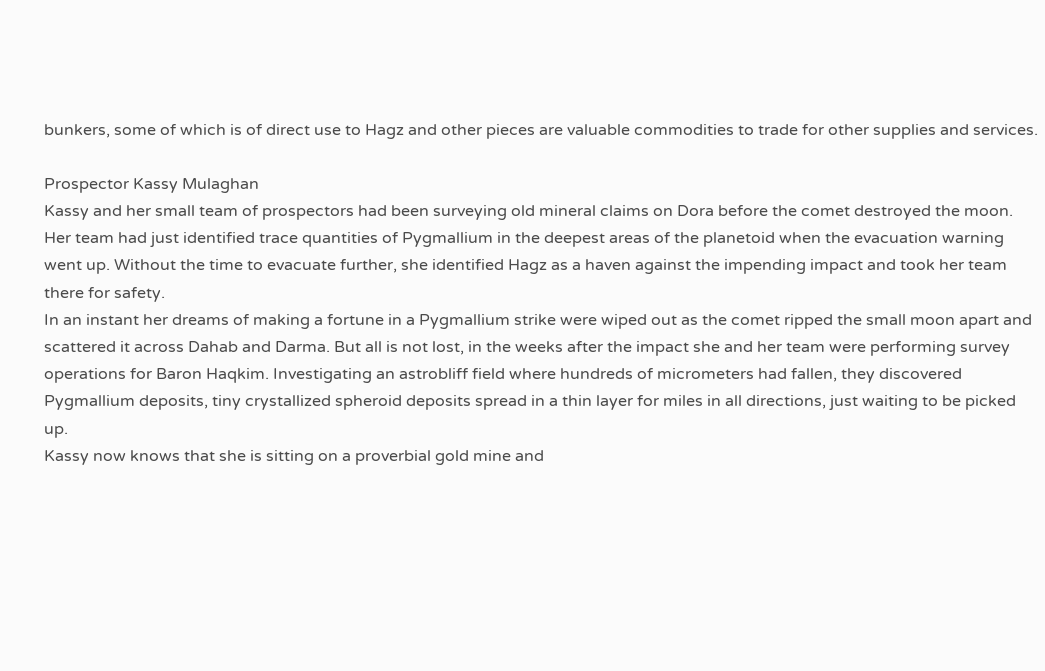bunkers, some of which is of direct use to Hagz and other pieces are valuable commodities to trade for other supplies and services.

Prospector Kassy Mulaghan
Kassy and her small team of prospectors had been surveying old mineral claims on Dora before the comet destroyed the moon. Her team had just identified trace quantities of Pygmallium in the deepest areas of the planetoid when the evacuation warning went up. Without the time to evacuate further, she identified Hagz as a haven against the impending impact and took her team there for safety.
In an instant her dreams of making a fortune in a Pygmallium strike were wiped out as the comet ripped the small moon apart and scattered it across Dahab and Darma. But all is not lost, in the weeks after the impact she and her team were performing survey operations for Baron Haqkim. Investigating an astrobliff field where hundreds of micrometers had fallen, they discovered Pygmallium deposits, tiny crystallized spheroid deposits spread in a thin layer for miles in all directions, just waiting to be picked up.
Kassy now knows that she is sitting on a proverbial gold mine and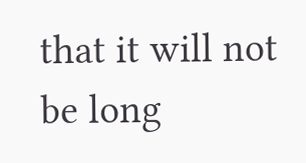that it will not be long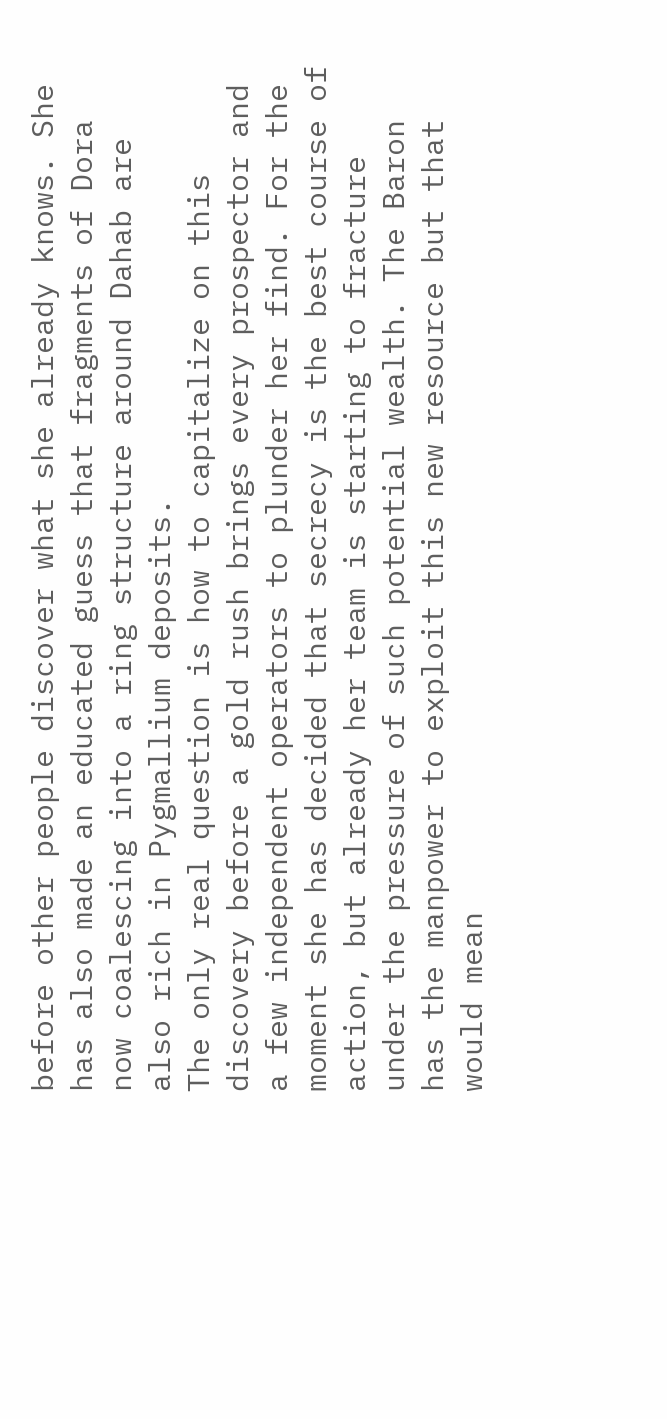before other people discover what she already knows. She has also made an educated guess that fragments of Dora now coalescing into a ring structure around Dahab are also rich in Pygmallium deposits.
The only real question is how to capitalize on this discovery before a gold rush brings every prospector and a few independent operators to plunder her find. For the moment she has decided that secrecy is the best course of action, but already her team is starting to fracture under the pressure of such potential wealth. The Baron has the manpower to exploit this new resource but that would mean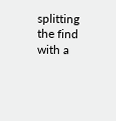splitting the find with a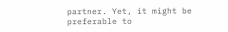partner. Yet, it might be preferable to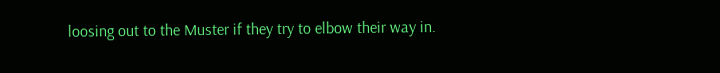loosing out to the Muster if they try to elbow their way in.